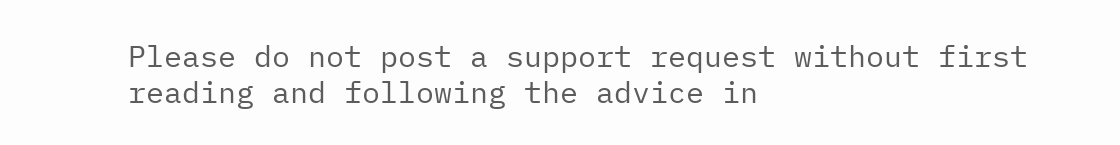Please do not post a support request without first reading and following the advice in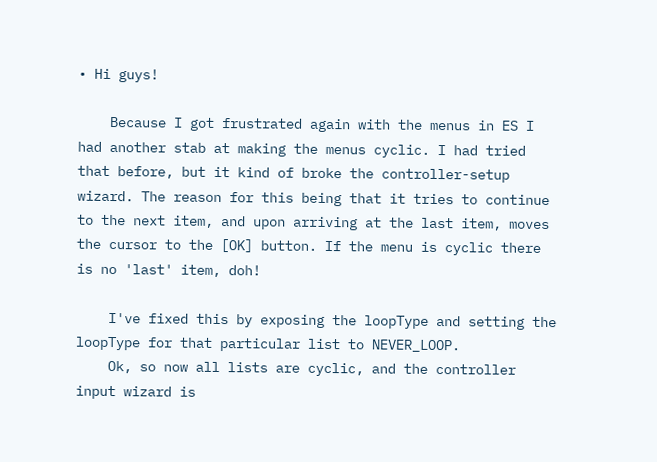• Hi guys!

    Because I got frustrated again with the menus in ES I had another stab at making the menus cyclic. I had tried that before, but it kind of broke the controller-setup wizard. The reason for this being that it tries to continue to the next item, and upon arriving at the last item, moves the cursor to the [OK] button. If the menu is cyclic there is no 'last' item, doh!

    I've fixed this by exposing the loopType and setting the loopType for that particular list to NEVER_LOOP.
    Ok, so now all lists are cyclic, and the controller input wizard is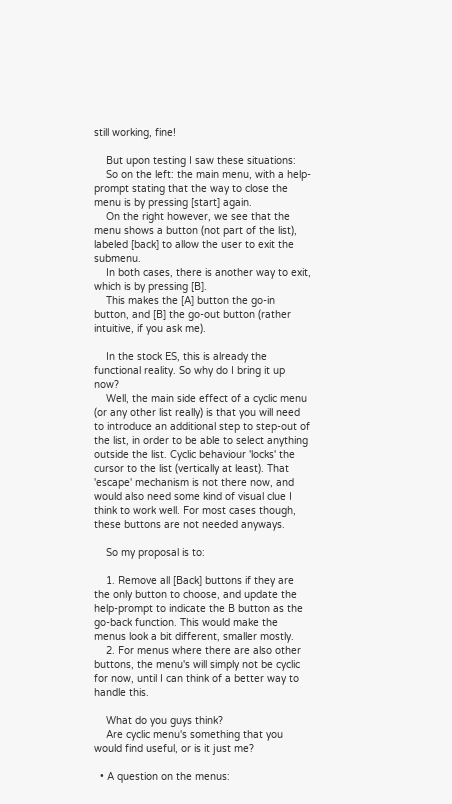still working, fine!

    But upon testing I saw these situations:
    So on the left: the main menu, with a help-prompt stating that the way to close the menu is by pressing [start] again.
    On the right however, we see that the menu shows a button (not part of the list), labeled [back] to allow the user to exit the submenu.
    In both cases, there is another way to exit, which is by pressing [B].
    This makes the [A] button the go-in button, and [B] the go-out button (rather intuitive, if you ask me).

    In the stock ES, this is already the functional reality. So why do I bring it up now?
    Well, the main side effect of a cyclic menu (or any other list really) is that you will need to introduce an additional step to step-out of the list, in order to be able to select anything outside the list. Cyclic behaviour 'locks' the cursor to the list (vertically at least). That 'escape' mechanism is not there now, and would also need some kind of visual clue I think to work well. For most cases though, these buttons are not needed anyways.

    So my proposal is to:

    1. Remove all [Back] buttons if they are the only button to choose, and update the help-prompt to indicate the B button as the go-back function. This would make the menus look a bit different, smaller mostly.
    2. For menus where there are also other buttons, the menu's will simply not be cyclic for now, until I can think of a better way to handle this.

    What do you guys think?
    Are cyclic menu's something that you would find useful, or is it just me?

  • A question on the menus: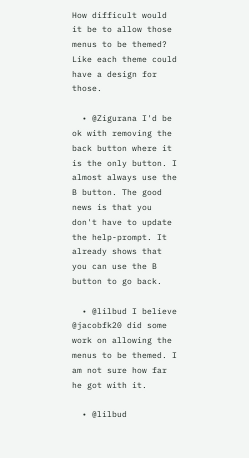How difficult would it be to allow those menus to be themed? Like each theme could have a design for those.

  • @Zigurana I'd be ok with removing the back button where it is the only button. I almost always use the B button. The good news is that you don't have to update the help-prompt. It already shows that you can use the B button to go back.

  • @lilbud I believe @jacobfk20 did some work on allowing the menus to be themed. I am not sure how far he got with it.

  • @lilbud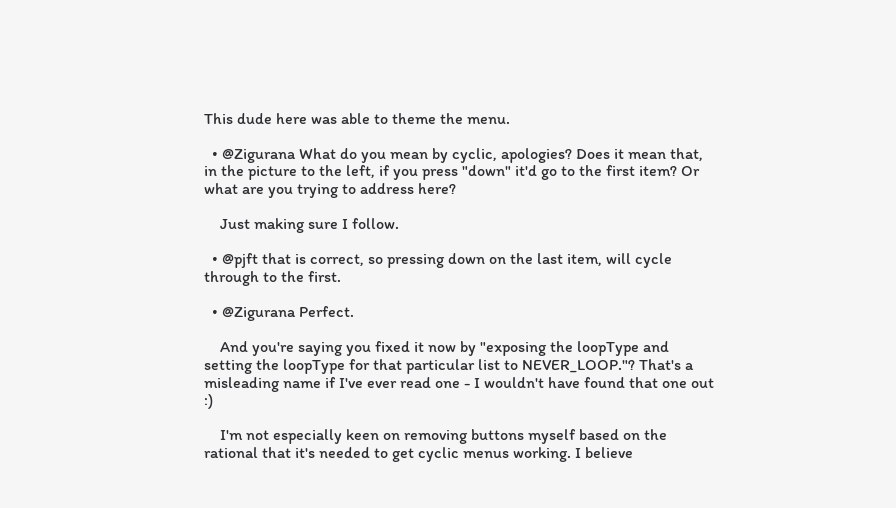This dude here was able to theme the menu.

  • @Zigurana What do you mean by cyclic, apologies? Does it mean that, in the picture to the left, if you press "down" it'd go to the first item? Or what are you trying to address here?

    Just making sure I follow.

  • @pjft that is correct, so pressing down on the last item, will cycle through to the first.

  • @Zigurana Perfect.

    And you're saying you fixed it now by "exposing the loopType and setting the loopType for that particular list to NEVER_LOOP."? That's a misleading name if I've ever read one - I wouldn't have found that one out :)

    I'm not especially keen on removing buttons myself based on the rational that it's needed to get cyclic menus working. I believe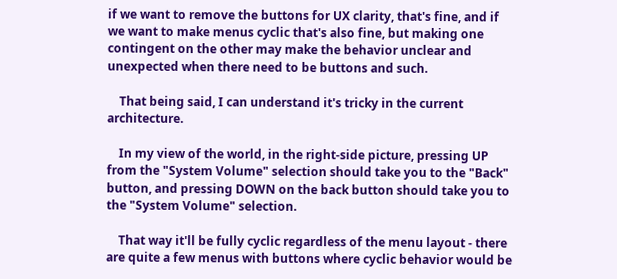if we want to remove the buttons for UX clarity, that's fine, and if we want to make menus cyclic that's also fine, but making one contingent on the other may make the behavior unclear and unexpected when there need to be buttons and such.

    That being said, I can understand it's tricky in the current architecture.

    In my view of the world, in the right-side picture, pressing UP from the "System Volume" selection should take you to the "Back" button, and pressing DOWN on the back button should take you to the "System Volume" selection.

    That way it'll be fully cyclic regardless of the menu layout - there are quite a few menus with buttons where cyclic behavior would be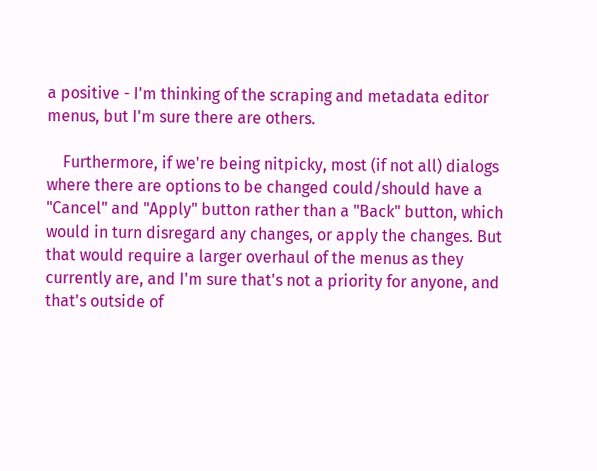a positive - I'm thinking of the scraping and metadata editor menus, but I'm sure there are others.

    Furthermore, if we're being nitpicky, most (if not all) dialogs where there are options to be changed could/should have a "Cancel" and "Apply" button rather than a "Back" button, which would in turn disregard any changes, or apply the changes. But that would require a larger overhaul of the menus as they currently are, and I'm sure that's not a priority for anyone, and that's outside of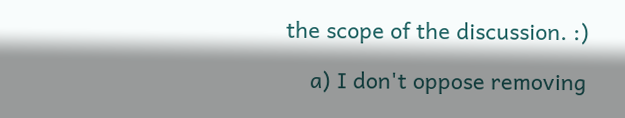the scope of the discussion. :)

    a) I don't oppose removing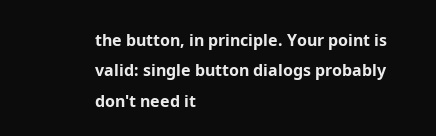the button, in principle. Your point is valid: single button dialogs probably don't need it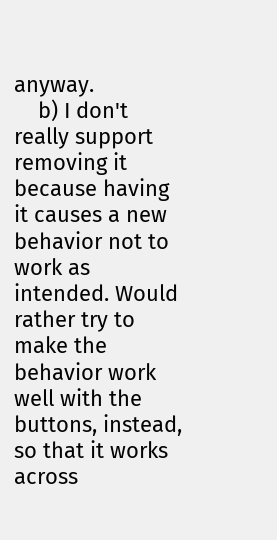anyway.
    b) I don't really support removing it because having it causes a new behavior not to work as intended. Would rather try to make the behavior work well with the buttons, instead, so that it works across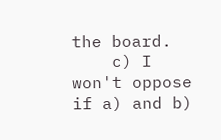the board.
    c) I won't oppose if a) and b)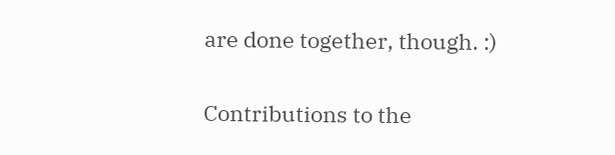are done together, though. :)

Contributions to the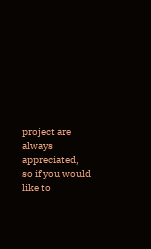project are always appreciated, so if you would like to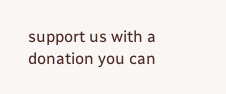support us with a donation you can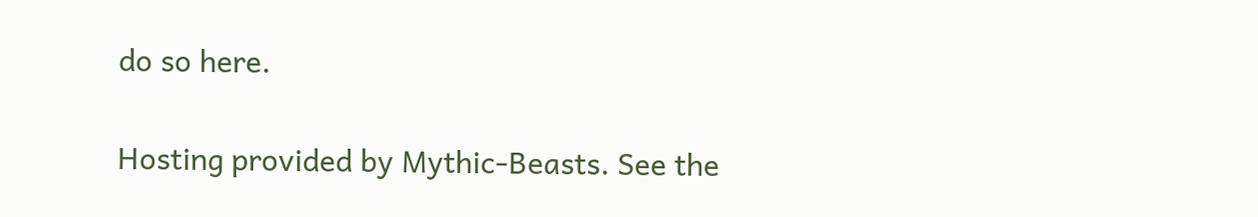do so here.

Hosting provided by Mythic-Beasts. See the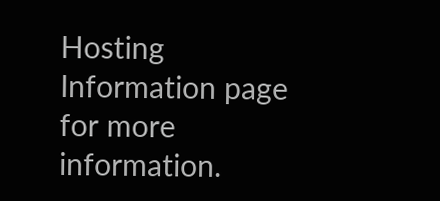Hosting Information page for more information.